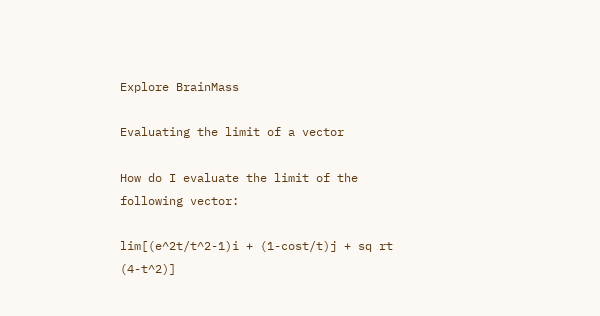Explore BrainMass

Evaluating the limit of a vector

How do I evaluate the limit of the following vector:

lim[(e^2t/t^2-1)i + (1-cost/t)j + sq rt (4-t^2)]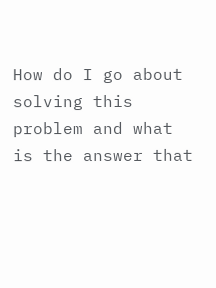How do I go about solving this problem and what is the answer that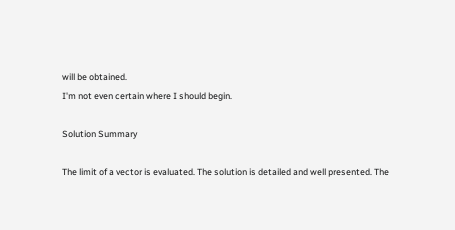will be obtained.
I'm not even certain where I should begin.

Solution Summary

The limit of a vector is evaluated. The solution is detailed and well presented. The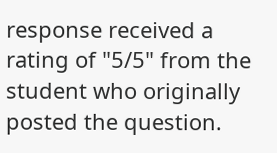response received a rating of "5/5" from the student who originally posted the question.